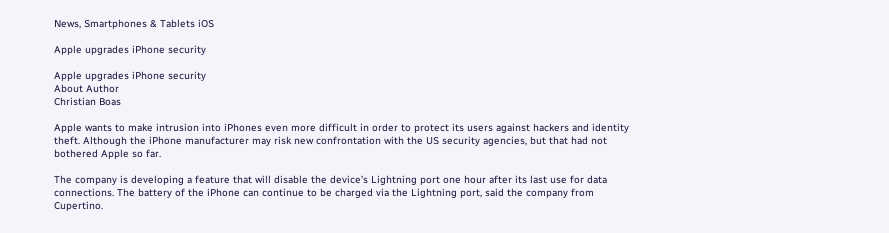News, Smartphones & Tablets iOS

Apple upgrades iPhone security

Apple upgrades iPhone security
About Author
Christian Boas

Apple wants to make intrusion into iPhones even more difficult in order to protect its users against hackers and identity theft. Although the iPhone manufacturer may risk new confrontation with the US security agencies, but that had not bothered Apple so far.

The company is developing a feature that will disable the device’s Lightning port one hour after its last use for data connections. The battery of the iPhone can continue to be charged via the Lightning port, said the company from Cupertino.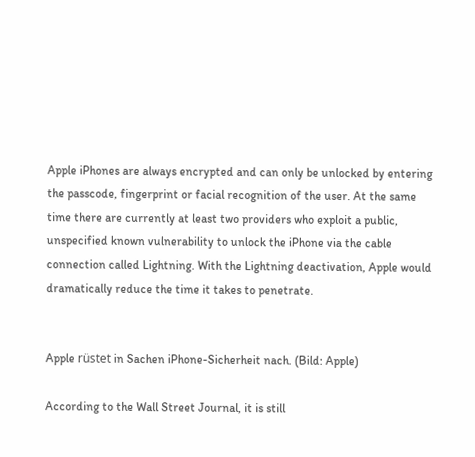Apple iPhones are always encrypted and can only be unlocked by entering the passcode, fingerprint or facial recognition of the user. At the same time there are currently at least two providers who exploit a public, unspecified known vulnerability to unlock the iPhone via the cable connection called Lightning. With the Lightning deactivation, Apple would dramatically reduce the time it takes to penetrate.


Apple rüstet in Sachen iPhone-Sicherheit nach. (Bild: Apple)

According to the Wall Street Journal, it is still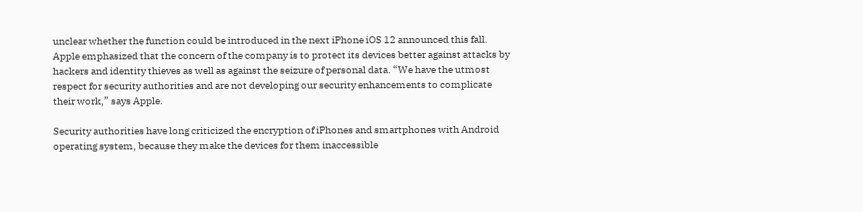unclear whether the function could be introduced in the next iPhone iOS 12 announced this fall. Apple emphasized that the concern of the company is to protect its devices better against attacks by hackers and identity thieves as well as against the seizure of personal data. “We have the utmost respect for security authorities and are not developing our security enhancements to complicate their work,” says Apple.

Security authorities have long criticized the encryption of iPhones and smartphones with Android operating system, because they make the devices for them inaccessible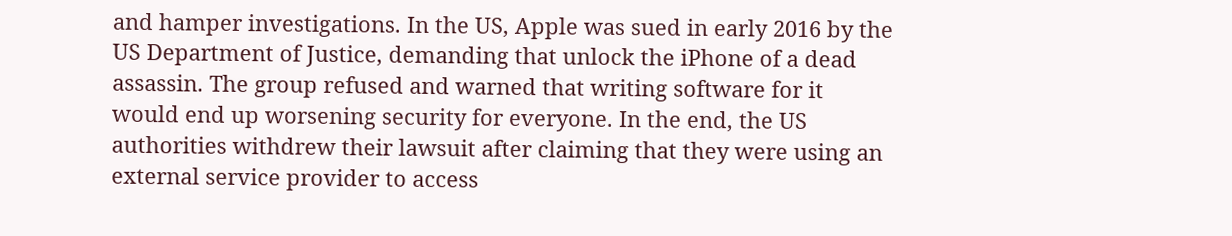and hamper investigations. In the US, Apple was sued in early 2016 by the US Department of Justice, demanding that unlock the iPhone of a dead assassin. The group refused and warned that writing software for it would end up worsening security for everyone. In the end, the US authorities withdrew their lawsuit after claiming that they were using an external service provider to access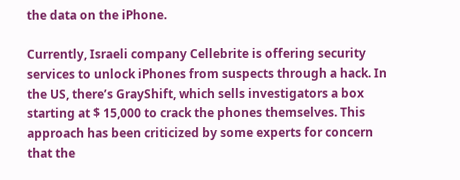the data on the iPhone.

Currently, Israeli company Cellebrite is offering security services to unlock iPhones from suspects through a hack. In the US, there’s GrayShift, which sells investigators a box starting at $ 15,000 to crack the phones themselves. This approach has been criticized by some experts for concern that the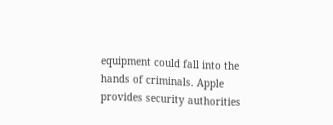equipment could fall into the hands of criminals. Apple provides security authorities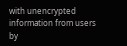with unencrypted information from users by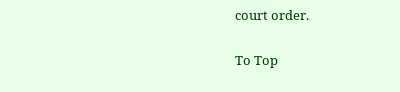court order.

To Top